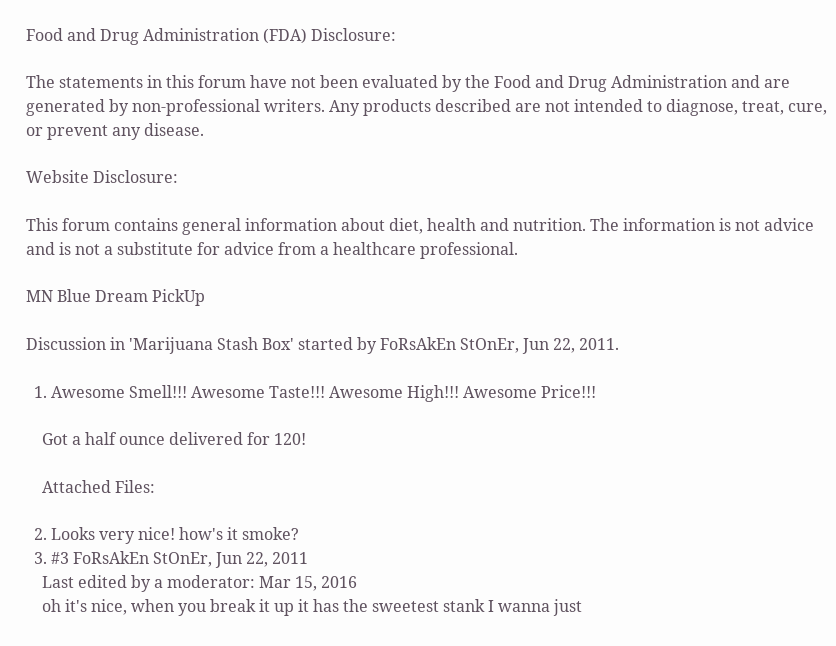Food and Drug Administration (FDA) Disclosure:

The statements in this forum have not been evaluated by the Food and Drug Administration and are generated by non-professional writers. Any products described are not intended to diagnose, treat, cure, or prevent any disease.

Website Disclosure:

This forum contains general information about diet, health and nutrition. The information is not advice and is not a substitute for advice from a healthcare professional.

MN Blue Dream PickUp

Discussion in 'Marijuana Stash Box' started by FoRsAkEn StOnEr, Jun 22, 2011.

  1. Awesome Smell!!! Awesome Taste!!! Awesome High!!! Awesome Price!!!

    Got a half ounce delivered for 120!

    Attached Files:

  2. Looks very nice! how's it smoke?
  3. #3 FoRsAkEn StOnEr, Jun 22, 2011
    Last edited by a moderator: Mar 15, 2016
    oh it's nice, when you break it up it has the sweetest stank I wanna just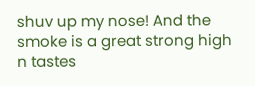shuv up my nose! And the smoke is a great strong high n tastes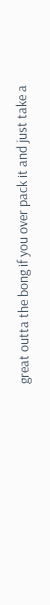great outta the bong if you over pack it and just take a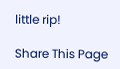little rip!

Share This Page